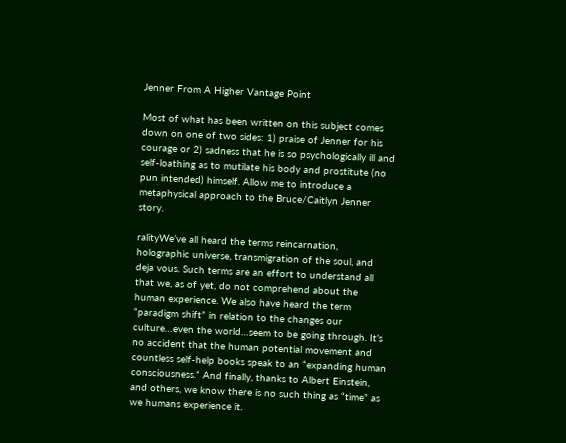Jenner From A Higher Vantage Point

Most of what has been written on this subject comes down on one of two sides: 1) praise of Jenner for his courage or 2) sadness that he is so psychologically ill and self-loathing as to mutilate his body and prostitute (no pun intended) himself. Allow me to introduce a metaphysical approach to the Bruce/Caitlyn Jenner story.

ralityWe’ve all heard the terms reincarnation, holographic universe, transmigration of the soul, and deja vous. Such terms are an effort to understand all that we, as of yet, do not comprehend about the human experience. We also have heard the term “paradigm shift” in relation to the changes our culture…even the world…seem to be going through. It’s no accident that the human potential movement and countless self-help books speak to an “expanding human consciousness.” And finally, thanks to Albert Einstein, and others, we know there is no such thing as “time” as we humans experience it.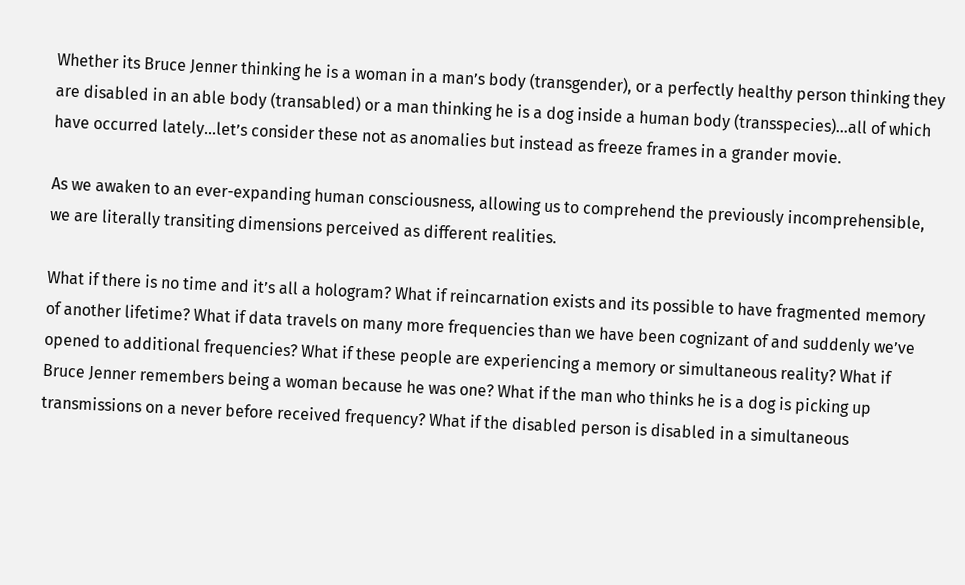Whether its Bruce Jenner thinking he is a woman in a man’s body (transgender), or a perfectly healthy person thinking they are disabled in an able body (transabled) or a man thinking he is a dog inside a human body (transspecies)…all of which have occurred lately…let’s consider these not as anomalies but instead as freeze frames in a grander movie.

As we awaken to an ever-expanding human consciousness, allowing us to comprehend the previously incomprehensible, we are literally transiting dimensions perceived as different realities.

What if there is no time and it’s all a hologram? What if reincarnation exists and its possible to have fragmented memory of another lifetime? What if data travels on many more frequencies than we have been cognizant of and suddenly we’ve opened to additional frequencies? What if these people are experiencing a memory or simultaneous reality? What if Bruce Jenner remembers being a woman because he was one? What if the man who thinks he is a dog is picking up transmissions on a never before received frequency? What if the disabled person is disabled in a simultaneous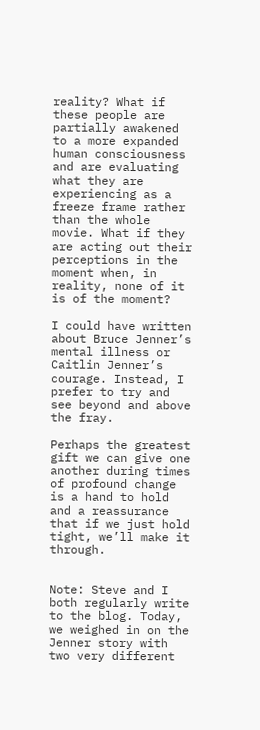reality? What if these people are partially awakened to a more expanded human consciousness and are evaluating what they are experiencing as a freeze frame rather than the whole movie. What if they are acting out their perceptions in the moment when, in reality, none of it is of the moment?

I could have written about Bruce Jenner’s mental illness or Caitlin Jenner’s courage. Instead, I prefer to try and see beyond and above the fray.

Perhaps the greatest gift we can give one another during times of profound change is a hand to hold and a reassurance that if we just hold tight, we’ll make it through.


Note: Steve and I both regularly write to the blog. Today, we weighed in on the Jenner story with two very different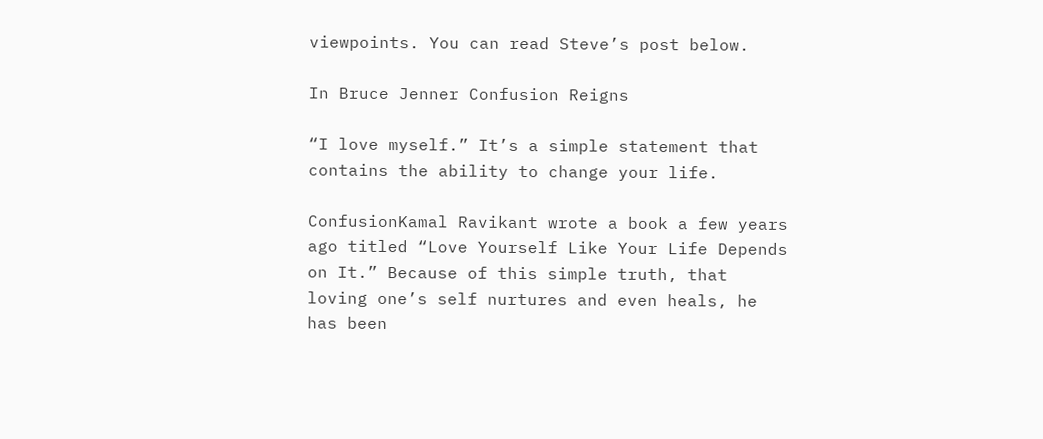viewpoints. You can read Steve’s post below.

In Bruce Jenner Confusion Reigns

“I love myself.” It’s a simple statement that contains the ability to change your life.

ConfusionKamal Ravikant wrote a book a few years ago titled “Love Yourself Like Your Life Depends on It.” Because of this simple truth, that loving one’s self nurtures and even heals, he has been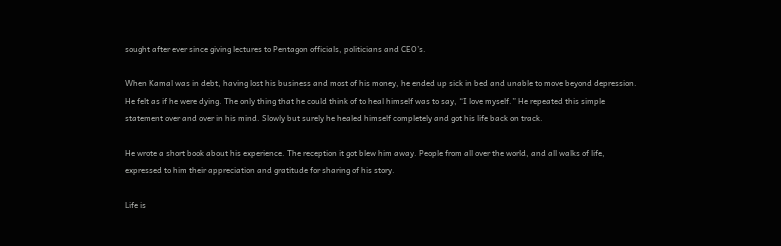sought after ever since giving lectures to Pentagon officials, politicians and CEO’s.

When Kamal was in debt, having lost his business and most of his money, he ended up sick in bed and unable to move beyond depression. He felt as if he were dying. The only thing that he could think of to heal himself was to say, “I love myself.” He repeated this simple statement over and over in his mind. Slowly but surely he healed himself completely and got his life back on track.

He wrote a short book about his experience. The reception it got blew him away. People from all over the world, and all walks of life, expressed to him their appreciation and gratitude for sharing of his story.

Life is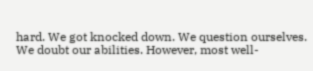hard. We got knocked down. We question ourselves. We doubt our abilities. However, most well-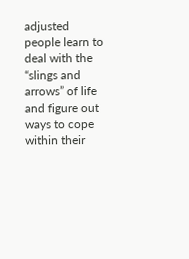adjusted people learn to deal with the “slings and arrows” of life and figure out ways to cope within their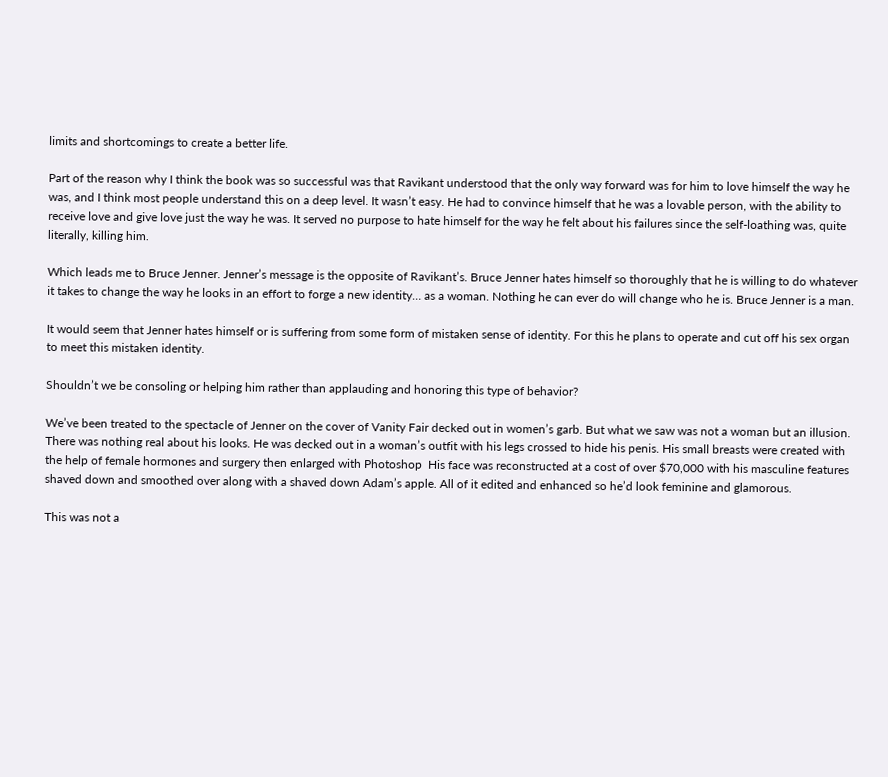limits and shortcomings to create a better life.

Part of the reason why I think the book was so successful was that Ravikant understood that the only way forward was for him to love himself the way he was, and I think most people understand this on a deep level. It wasn’t easy. He had to convince himself that he was a lovable person, with the ability to receive love and give love just the way he was. It served no purpose to hate himself for the way he felt about his failures since the self-loathing was, quite literally, killing him.

Which leads me to Bruce Jenner. Jenner’s message is the opposite of Ravikant’s. Bruce Jenner hates himself so thoroughly that he is willing to do whatever it takes to change the way he looks in an effort to forge a new identity… as a woman. Nothing he can ever do will change who he is. Bruce Jenner is a man.

It would seem that Jenner hates himself or is suffering from some form of mistaken sense of identity. For this he plans to operate and cut off his sex organ to meet this mistaken identity.

Shouldn’t we be consoling or helping him rather than applauding and honoring this type of behavior?

We’ve been treated to the spectacle of Jenner on the cover of Vanity Fair decked out in women’s garb. But what we saw was not a woman but an illusion. There was nothing real about his looks. He was decked out in a woman’s outfit with his legs crossed to hide his penis. His small breasts were created with the help of female hormones and surgery then enlarged with Photoshop  His face was reconstructed at a cost of over $70,000 with his masculine features shaved down and smoothed over along with a shaved down Adam’s apple. All of it edited and enhanced so he’d look feminine and glamorous.

This was not a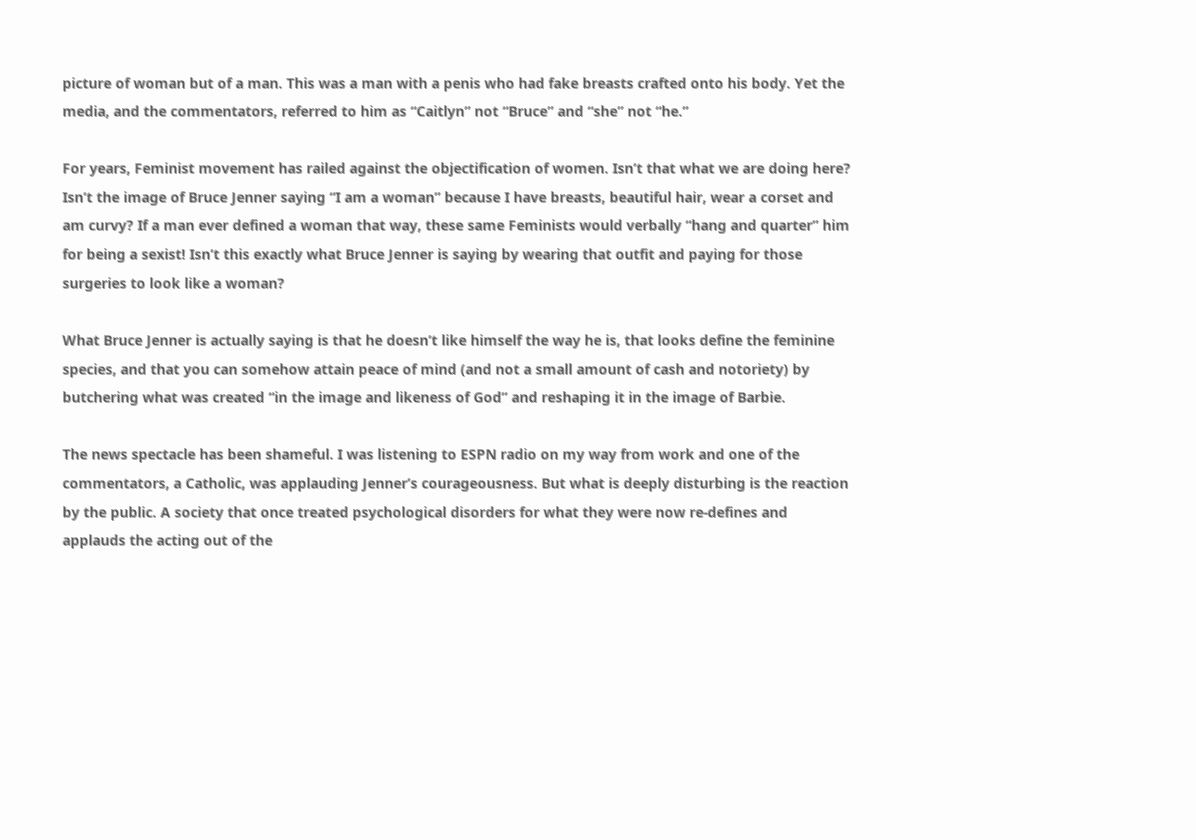picture of woman but of a man. This was a man with a penis who had fake breasts crafted onto his body. Yet the media, and the commentators, referred to him as “Caitlyn” not “Bruce” and “she” not “he.”

For years, Feminist movement has railed against the objectification of women. Isn’t that what we are doing here? Isn’t the image of Bruce Jenner saying “I am a woman” because I have breasts, beautiful hair, wear a corset and am curvy? If a man ever defined a woman that way, these same Feminists would verbally “hang and quarter” him for being a sexist! Isn’t this exactly what Bruce Jenner is saying by wearing that outfit and paying for those surgeries to look like a woman?

What Bruce Jenner is actually saying is that he doesn’t like himself the way he is, that looks define the feminine species, and that you can somehow attain peace of mind (and not a small amount of cash and notoriety) by butchering what was created “in the image and likeness of God” and reshaping it in the image of Barbie.

The news spectacle has been shameful. I was listening to ESPN radio on my way from work and one of the commentators, a Catholic, was applauding Jenner’s courageousness. But what is deeply disturbing is the reaction by the public. A society that once treated psychological disorders for what they were now re-defines and applauds the acting out of the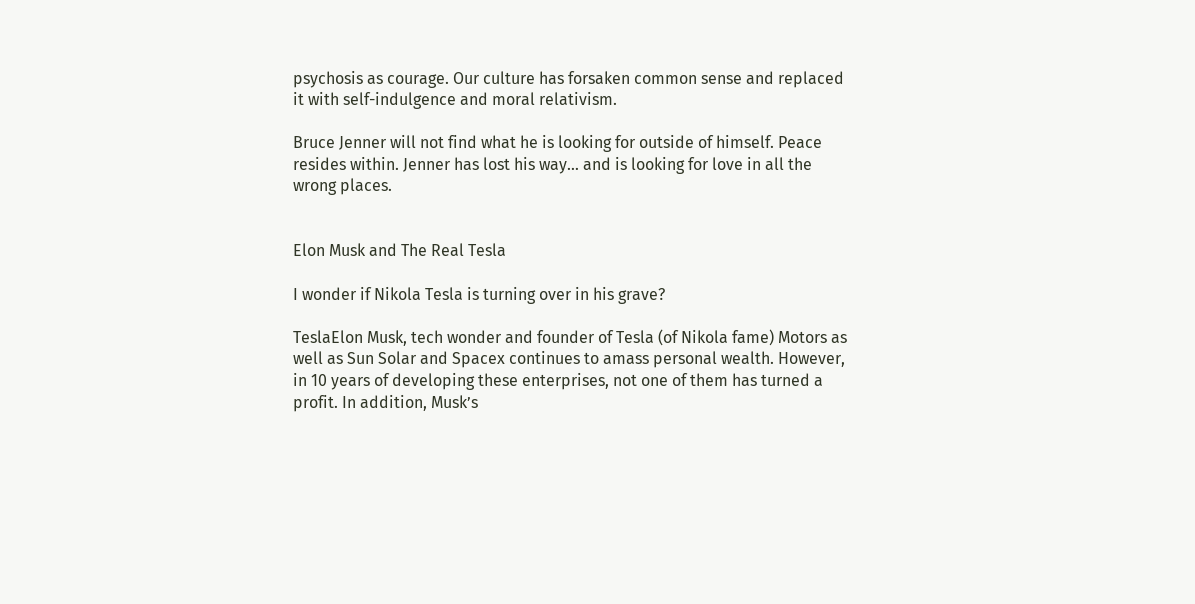psychosis as courage. Our culture has forsaken common sense and replaced it with self-indulgence and moral relativism.

Bruce Jenner will not find what he is looking for outside of himself. Peace resides within. Jenner has lost his way… and is looking for love in all the wrong places.


Elon Musk and The Real Tesla

I wonder if Nikola Tesla is turning over in his grave?

TeslaElon Musk, tech wonder and founder of Tesla (of Nikola fame) Motors as well as Sun Solar and Spacex continues to amass personal wealth. However, in 10 years of developing these enterprises, not one of them has turned a profit. In addition, Musk’s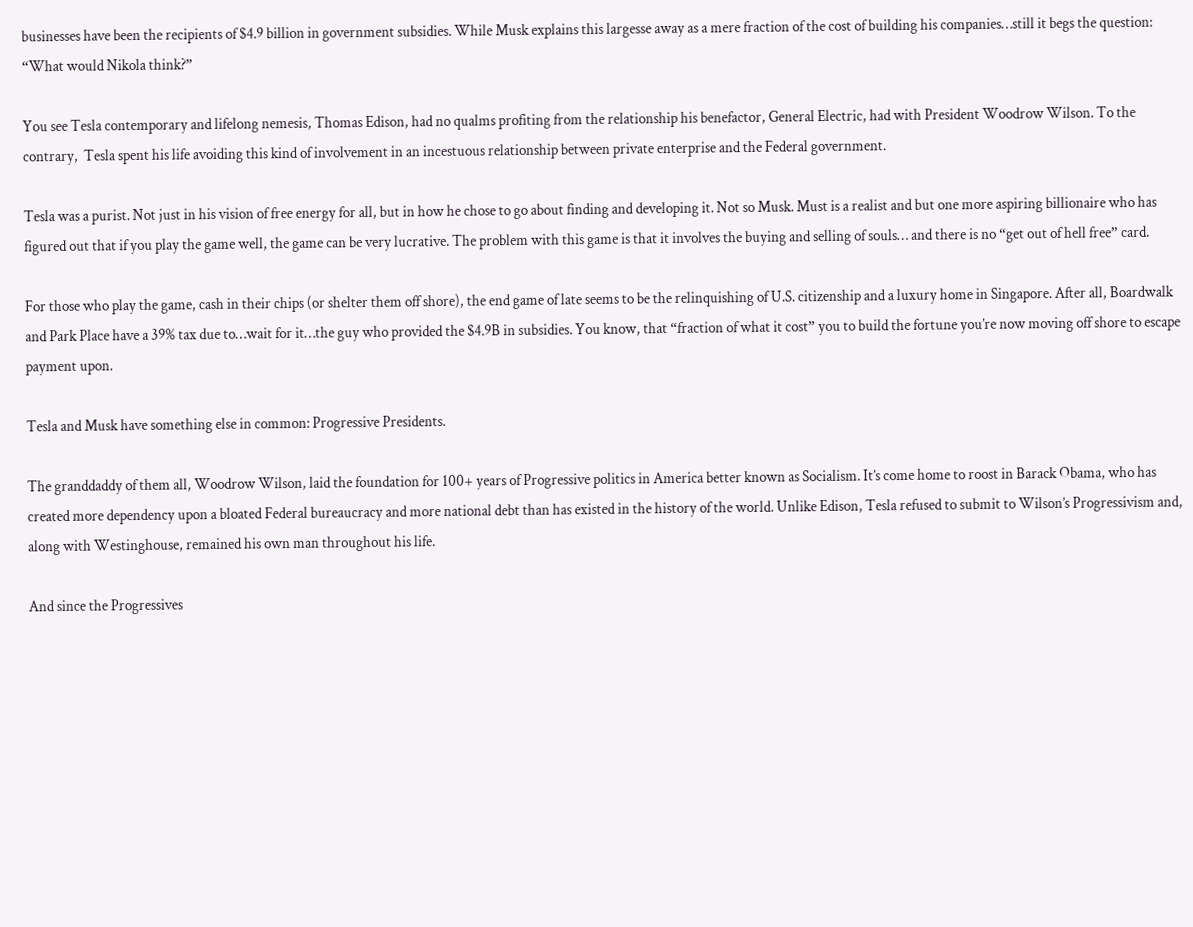businesses have been the recipients of $4.9 billion in government subsidies. While Musk explains this largesse away as a mere fraction of the cost of building his companies…still it begs the question: “What would Nikola think?”

You see Tesla contemporary and lifelong nemesis, Thomas Edison, had no qualms profiting from the relationship his benefactor, General Electric, had with President Woodrow Wilson. To the contrary,  Tesla spent his life avoiding this kind of involvement in an incestuous relationship between private enterprise and the Federal government.

Tesla was a purist. Not just in his vision of free energy for all, but in how he chose to go about finding and developing it. Not so Musk. Must is a realist and but one more aspiring billionaire who has figured out that if you play the game well, the game can be very lucrative. The problem with this game is that it involves the buying and selling of souls… and there is no “get out of hell free” card.

For those who play the game, cash in their chips (or shelter them off shore), the end game of late seems to be the relinquishing of U.S. citizenship and a luxury home in Singapore. After all, Boardwalk and Park Place have a 39% tax due to…wait for it…the guy who provided the $4.9B in subsidies. You know, that “fraction of what it cost” you to build the fortune you’re now moving off shore to escape payment upon.

Tesla and Musk have something else in common: Progressive Presidents.

The granddaddy of them all, Woodrow Wilson, laid the foundation for 100+ years of Progressive politics in America better known as Socialism. It’s come home to roost in Barack Obama, who has created more dependency upon a bloated Federal bureaucracy and more national debt than has existed in the history of the world. Unlike Edison, Tesla refused to submit to Wilson’s Progressivism and, along with Westinghouse, remained his own man throughout his life.

And since the Progressives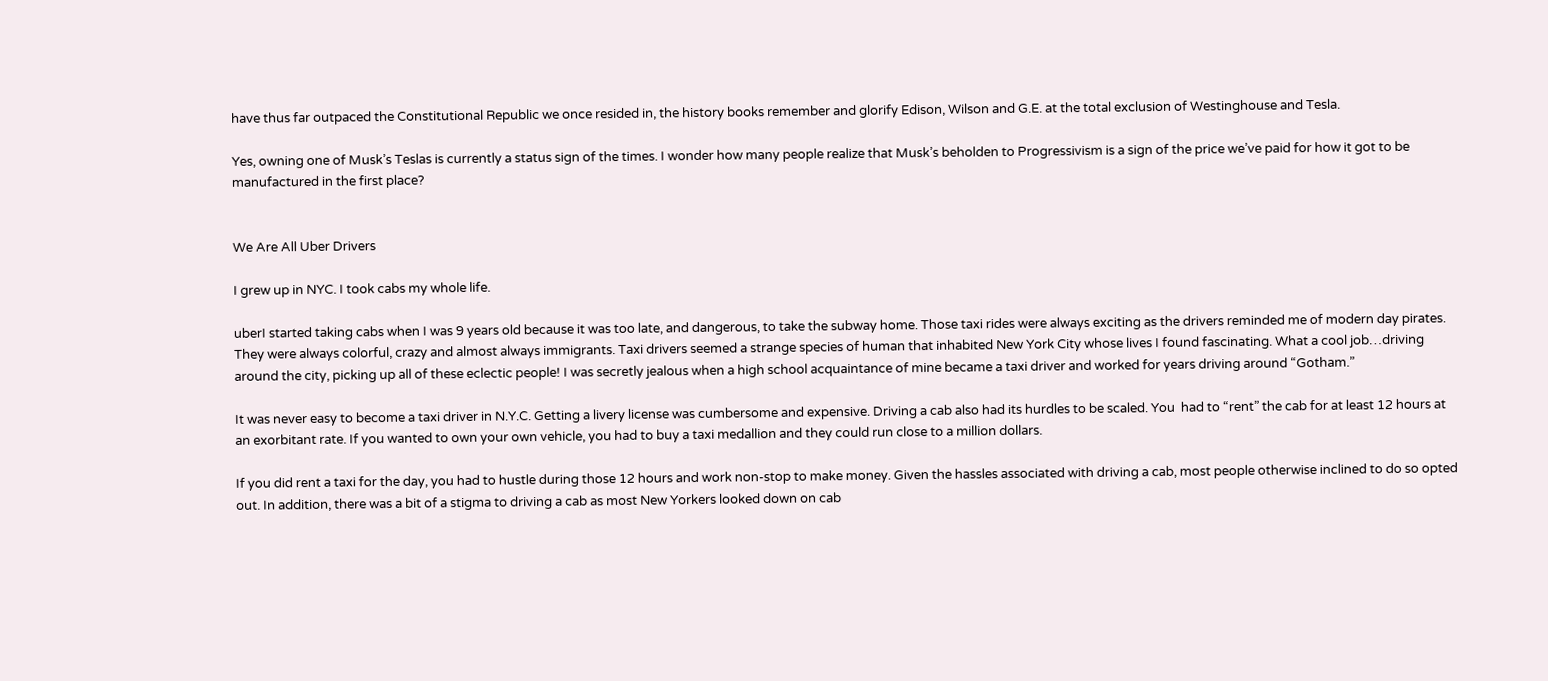have thus far outpaced the Constitutional Republic we once resided in, the history books remember and glorify Edison, Wilson and G.E. at the total exclusion of Westinghouse and Tesla.

Yes, owning one of Musk’s Teslas is currently a status sign of the times. I wonder how many people realize that Musk’s beholden to Progressivism is a sign of the price we’ve paid for how it got to be manufactured in the first place?


We Are All Uber Drivers

I grew up in NYC. I took cabs my whole life.

uberI started taking cabs when I was 9 years old because it was too late, and dangerous, to take the subway home. Those taxi rides were always exciting as the drivers reminded me of modern day pirates. They were always colorful, crazy and almost always immigrants. Taxi drivers seemed a strange species of human that inhabited New York City whose lives I found fascinating. What a cool job…driving around the city, picking up all of these eclectic people! I was secretly jealous when a high school acquaintance of mine became a taxi driver and worked for years driving around “Gotham.”

It was never easy to become a taxi driver in N.Y.C. Getting a livery license was cumbersome and expensive. Driving a cab also had its hurdles to be scaled. You  had to “rent” the cab for at least 12 hours at an exorbitant rate. If you wanted to own your own vehicle, you had to buy a taxi medallion and they could run close to a million dollars.

If you did rent a taxi for the day, you had to hustle during those 12 hours and work non-stop to make money. Given the hassles associated with driving a cab, most people otherwise inclined to do so opted out. In addition, there was a bit of a stigma to driving a cab as most New Yorkers looked down on cab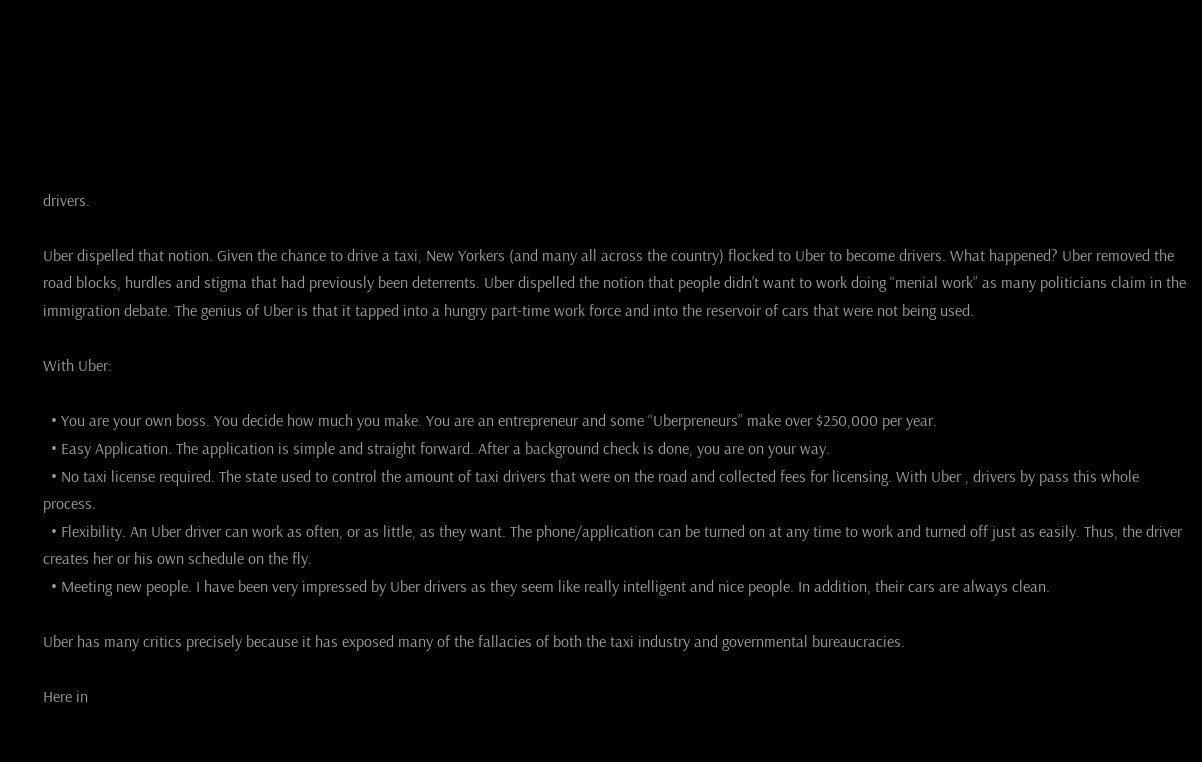drivers.

Uber dispelled that notion. Given the chance to drive a taxi, New Yorkers (and many all across the country) flocked to Uber to become drivers. What happened? Uber removed the road blocks, hurdles and stigma that had previously been deterrents. Uber dispelled the notion that people didn’t want to work doing “menial work” as many politicians claim in the immigration debate. The genius of Uber is that it tapped into a hungry part-time work force and into the reservoir of cars that were not being used.

With Uber:

  • You are your own boss. You decide how much you make. You are an entrepreneur and some “Uberpreneurs” make over $250,000 per year.
  • Easy Application. The application is simple and straight forward. After a background check is done, you are on your way.
  • No taxi license required. The state used to control the amount of taxi drivers that were on the road and collected fees for licensing. With Uber , drivers by pass this whole process.
  • Flexibility. An Uber driver can work as often, or as little, as they want. The phone/application can be turned on at any time to work and turned off just as easily. Thus, the driver creates her or his own schedule on the fly.
  • Meeting new people. I have been very impressed by Uber drivers as they seem like really intelligent and nice people. In addition, their cars are always clean.

Uber has many critics precisely because it has exposed many of the fallacies of both the taxi industry and governmental bureaucracies.

Here in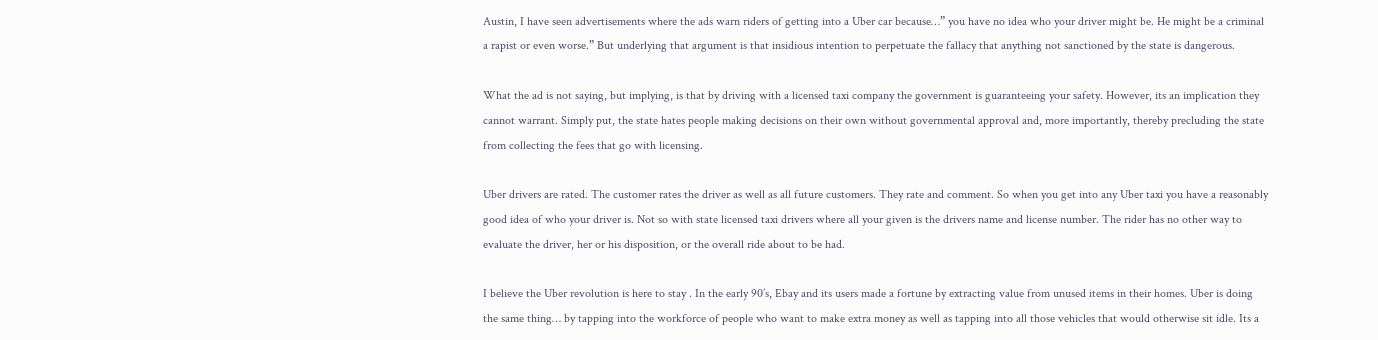Austin, I have seen advertisements where the ads warn riders of getting into a Uber car because…” you have no idea who your driver might be. He might be a criminal a rapist or even worse.” But underlying that argument is that insidious intention to perpetuate the fallacy that anything not sanctioned by the state is dangerous.

What the ad is not saying, but implying, is that by driving with a licensed taxi company the government is guaranteeing your safety. However, its an implication they cannot warrant. Simply put, the state hates people making decisions on their own without governmental approval and, more importantly, thereby precluding the state from collecting the fees that go with licensing.

Uber drivers are rated. The customer rates the driver as well as all future customers. They rate and comment. So when you get into any Uber taxi you have a reasonably good idea of who your driver is. Not so with state licensed taxi drivers where all your given is the drivers name and license number. The rider has no other way to evaluate the driver, her or his disposition, or the overall ride about to be had.

I believe the Uber revolution is here to stay . In the early 90’s, Ebay and its users made a fortune by extracting value from unused items in their homes. Uber is doing the same thing… by tapping into the workforce of people who want to make extra money as well as tapping into all those vehicles that would otherwise sit idle. Its a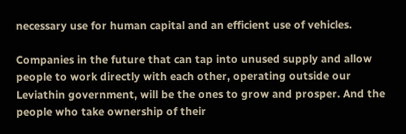necessary use for human capital and an efficient use of vehicles.

Companies in the future that can tap into unused supply and allow people to work directly with each other, operating outside our Leviathin government, will be the ones to grow and prosper. And the people who take ownership of their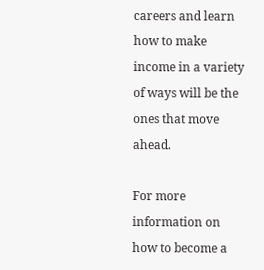careers and learn how to make income in a variety of ways will be the ones that move ahead.

For more information on how to become a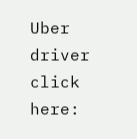Uber driver click here: